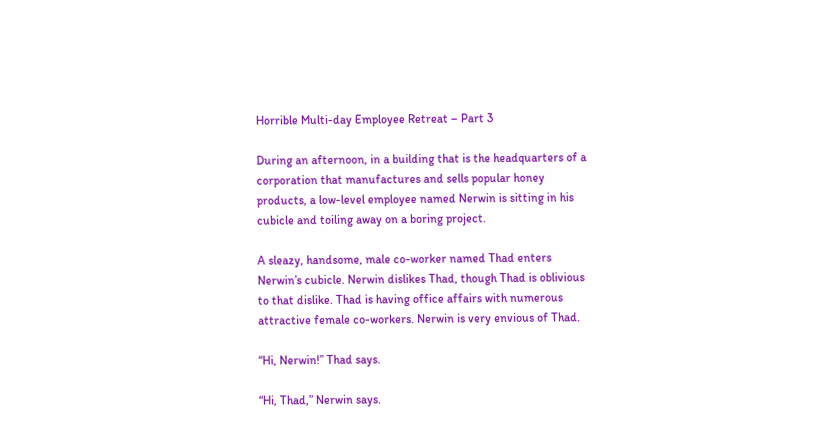Horrible Multi-day Employee Retreat – Part 3

During an afternoon, in a building that is the headquarters of a corporation that manufactures and sells popular honey products, a low-level employee named Nerwin is sitting in his cubicle and toiling away on a boring project.

A sleazy, handsome, male co-worker named Thad enters Nerwin’s cubicle. Nerwin dislikes Thad, though Thad is oblivious to that dislike. Thad is having office affairs with numerous attractive female co-workers. Nerwin is very envious of Thad.

“Hi, Nerwin!” Thad says.

“Hi, Thad,” Nerwin says.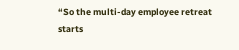“So the multi-day employee retreat starts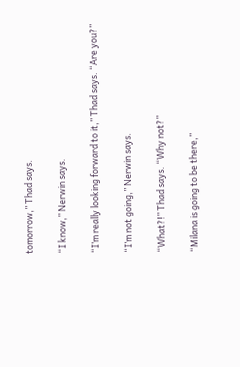tomorrow,” Thad says.

“I know,” Nerwin says.

“I’m really looking forward to it,” Thad says. “Are you?”

“I’m not going,” Nerwin says.

“What?!” Thad says. “Why not?”

“Milana is going to be there,”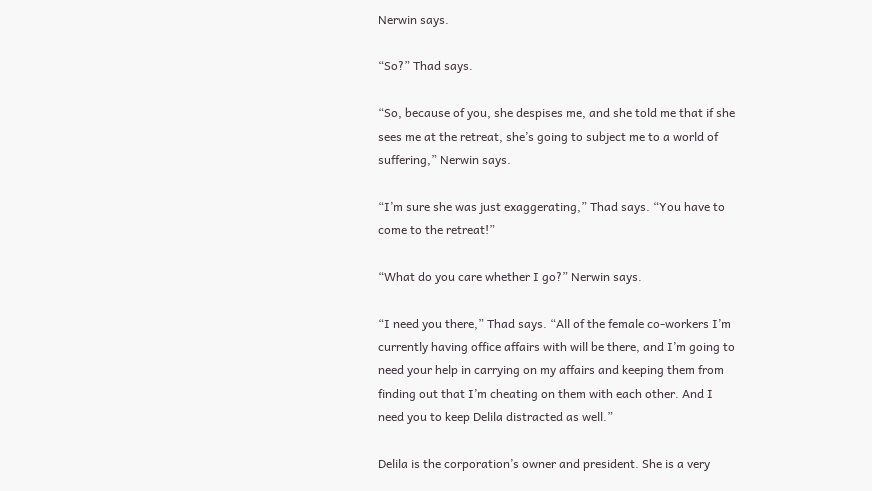Nerwin says.

“So?” Thad says.

“So, because of you, she despises me, and she told me that if she sees me at the retreat, she’s going to subject me to a world of suffering,” Nerwin says.

“I’m sure she was just exaggerating,” Thad says. “You have to come to the retreat!”

“What do you care whether I go?” Nerwin says.

“I need you there,” Thad says. “All of the female co-workers I’m currently having office affairs with will be there, and I’m going to need your help in carrying on my affairs and keeping them from finding out that I’m cheating on them with each other. And I need you to keep Delila distracted as well.”

Delila is the corporation’s owner and president. She is a very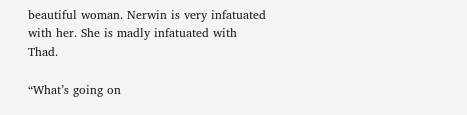beautiful woman. Nerwin is very infatuated with her. She is madly infatuated with Thad.

“What’s going on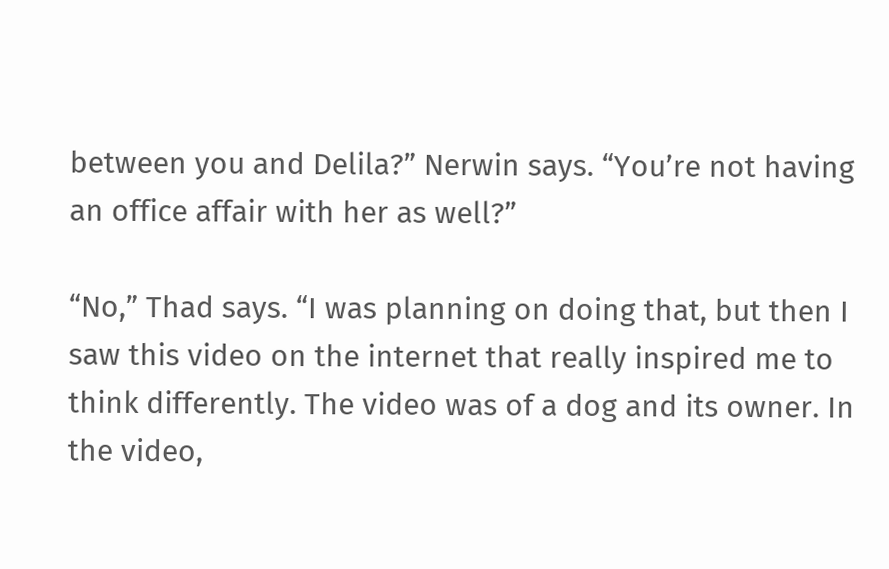between you and Delila?” Nerwin says. “You’re not having an office affair with her as well?”

“No,” Thad says. “I was planning on doing that, but then I saw this video on the internet that really inspired me to think differently. The video was of a dog and its owner. In the video,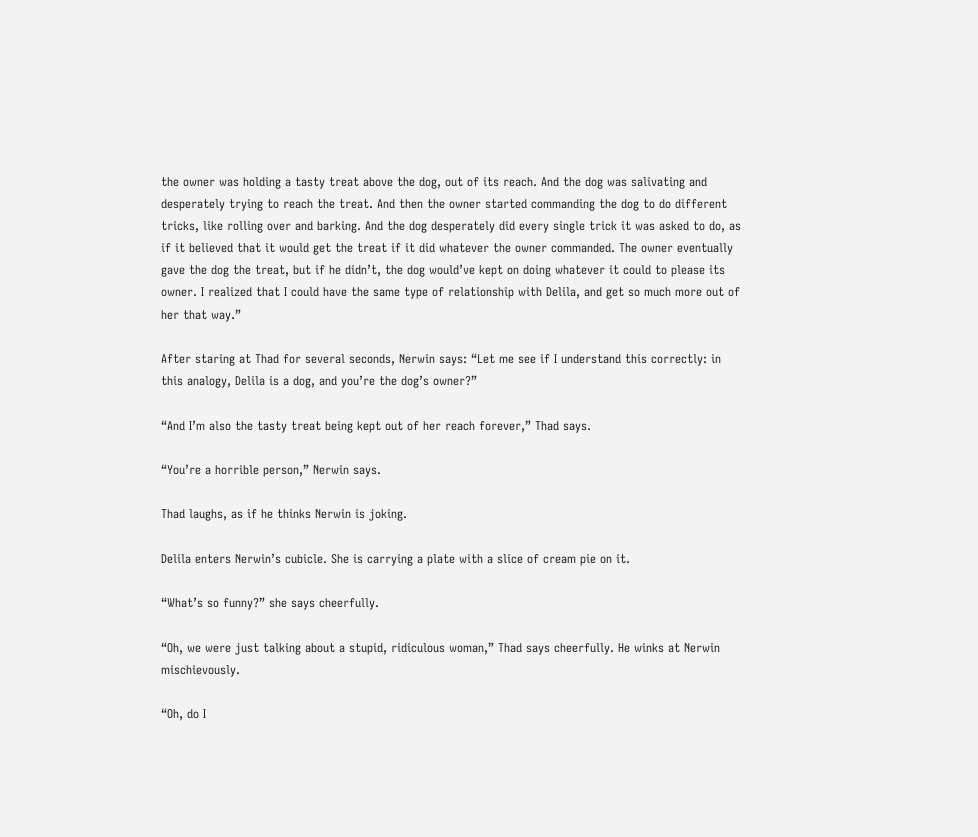the owner was holding a tasty treat above the dog, out of its reach. And the dog was salivating and desperately trying to reach the treat. And then the owner started commanding the dog to do different tricks, like rolling over and barking. And the dog desperately did every single trick it was asked to do, as if it believed that it would get the treat if it did whatever the owner commanded. The owner eventually gave the dog the treat, but if he didn’t, the dog would’ve kept on doing whatever it could to please its owner. I realized that I could have the same type of relationship with Delila, and get so much more out of her that way.”

After staring at Thad for several seconds, Nerwin says: “Let me see if I understand this correctly: in this analogy, Delila is a dog, and you’re the dog’s owner?”

“And I’m also the tasty treat being kept out of her reach forever,” Thad says.

“You’re a horrible person,” Nerwin says.

Thad laughs, as if he thinks Nerwin is joking.

Delila enters Nerwin’s cubicle. She is carrying a plate with a slice of cream pie on it.

“What’s so funny?” she says cheerfully.

“Oh, we were just talking about a stupid, ridiculous woman,” Thad says cheerfully. He winks at Nerwin mischievously.

“Oh, do I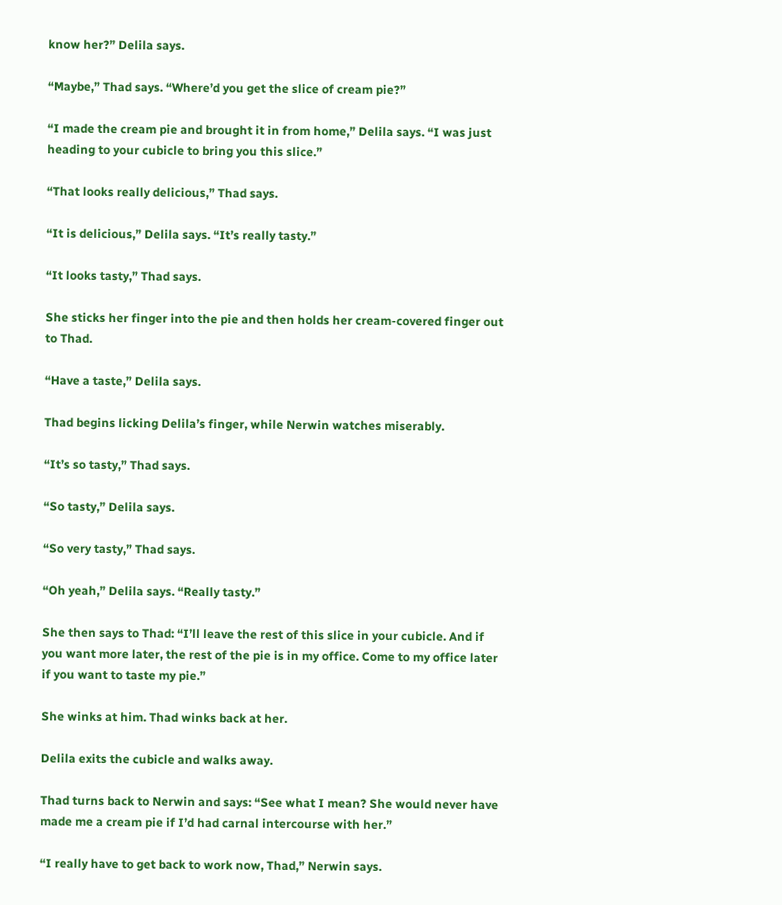know her?” Delila says.

“Maybe,” Thad says. “Where’d you get the slice of cream pie?”

“I made the cream pie and brought it in from home,” Delila says. “I was just heading to your cubicle to bring you this slice.”

“That looks really delicious,” Thad says.

“It is delicious,” Delila says. “It’s really tasty.”

“It looks tasty,” Thad says.

She sticks her finger into the pie and then holds her cream-covered finger out to Thad.

“Have a taste,” Delila says.

Thad begins licking Delila’s finger, while Nerwin watches miserably.

“It’s so tasty,” Thad says.

“So tasty,” Delila says.

“So very tasty,” Thad says.

“Oh yeah,” Delila says. “Really tasty.”

She then says to Thad: “I’ll leave the rest of this slice in your cubicle. And if you want more later, the rest of the pie is in my office. Come to my office later if you want to taste my pie.”

She winks at him. Thad winks back at her.

Delila exits the cubicle and walks away.

Thad turns back to Nerwin and says: “See what I mean? She would never have made me a cream pie if I’d had carnal intercourse with her.”

“I really have to get back to work now, Thad,” Nerwin says.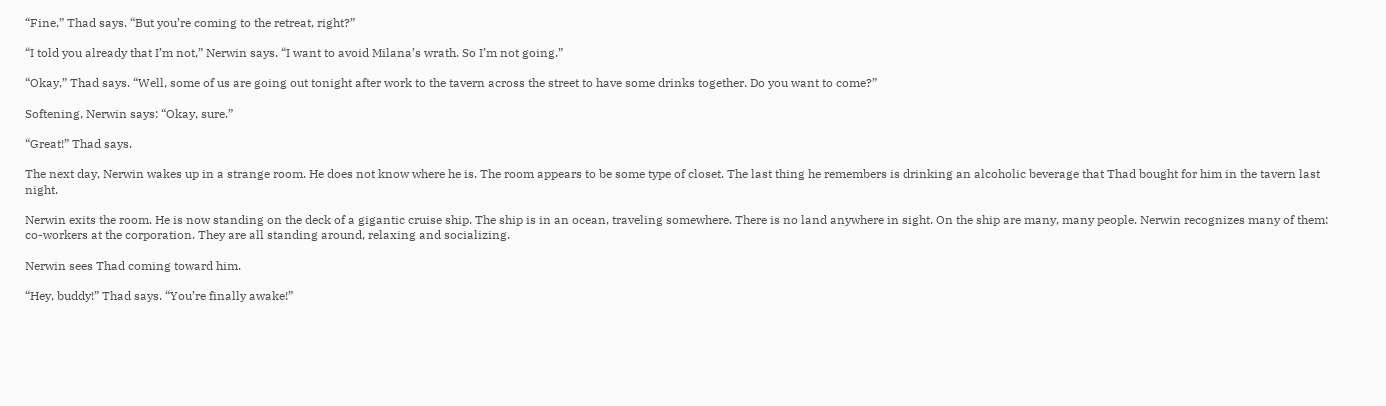“Fine,” Thad says. “But you’re coming to the retreat, right?”

“I told you already that I’m not,” Nerwin says. “I want to avoid Milana’s wrath. So I’m not going.”

“Okay,” Thad says. “Well, some of us are going out tonight after work to the tavern across the street to have some drinks together. Do you want to come?”

Softening, Nerwin says: “Okay, sure.”

“Great!” Thad says.

The next day, Nerwin wakes up in a strange room. He does not know where he is. The room appears to be some type of closet. The last thing he remembers is drinking an alcoholic beverage that Thad bought for him in the tavern last night.

Nerwin exits the room. He is now standing on the deck of a gigantic cruise ship. The ship is in an ocean, traveling somewhere. There is no land anywhere in sight. On the ship are many, many people. Nerwin recognizes many of them: co-workers at the corporation. They are all standing around, relaxing and socializing.

Nerwin sees Thad coming toward him.

“Hey, buddy!” Thad says. “You’re finally awake!”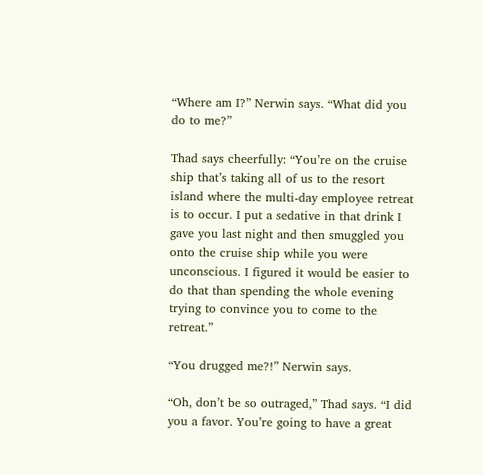“Where am I?” Nerwin says. “What did you do to me?”

Thad says cheerfully: “You’re on the cruise ship that’s taking all of us to the resort island where the multi-day employee retreat is to occur. I put a sedative in that drink I gave you last night and then smuggled you onto the cruise ship while you were unconscious. I figured it would be easier to do that than spending the whole evening trying to convince you to come to the retreat.”

“You drugged me?!” Nerwin says.

“Oh, don’t be so outraged,” Thad says. “I did you a favor. You’re going to have a great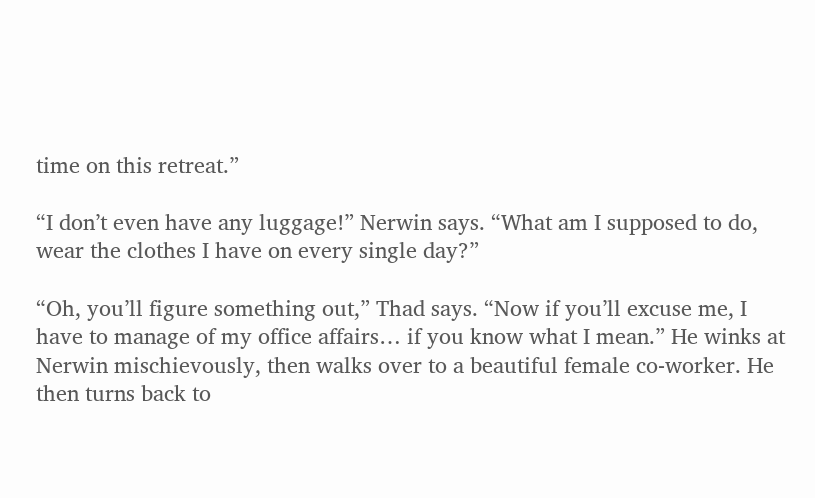time on this retreat.”

“I don’t even have any luggage!” Nerwin says. “What am I supposed to do, wear the clothes I have on every single day?”

“Oh, you’ll figure something out,” Thad says. “Now if you’ll excuse me, I have to manage of my office affairs… if you know what I mean.” He winks at Nerwin mischievously, then walks over to a beautiful female co-worker. He then turns back to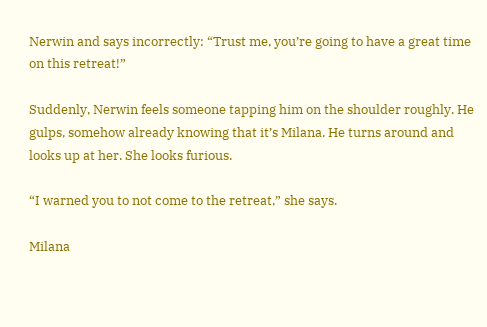Nerwin and says incorrectly: “Trust me, you’re going to have a great time on this retreat!”

Suddenly, Nerwin feels someone tapping him on the shoulder roughly. He gulps, somehow already knowing that it’s Milana. He turns around and looks up at her. She looks furious.

“I warned you to not come to the retreat,” she says.

Milana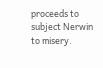proceeds to subject Nerwin to misery.